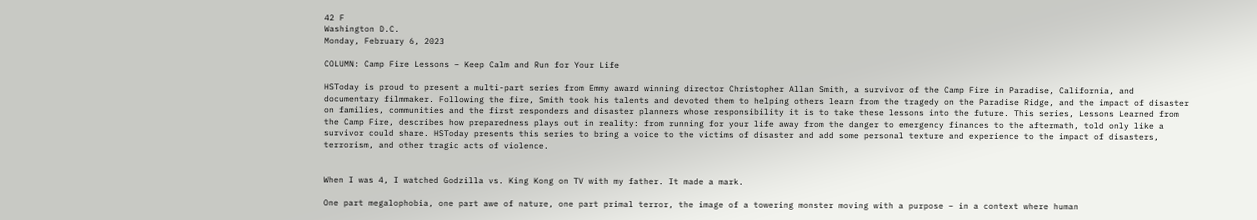42 F
Washington D.C.
Monday, February 6, 2023

COLUMN: Camp Fire Lessons – Keep Calm and Run for Your Life

HSToday is proud to present a multi-part series from Emmy award winning director Christopher Allan Smith, a survivor of the Camp Fire in Paradise, California, and documentary filmmaker. Following the fire, Smith took his talents and devoted them to helping others learn from the tragedy on the Paradise Ridge, and the impact of disaster on families, communities and the first responders and disaster planners whose responsibility it is to take these lessons into the future. This series, Lessons Learned from the Camp Fire, describes how preparedness plays out in reality: from running for your life away from the danger to emergency finances to the aftermath, told only like a survivor could share. HSToday presents this series to bring a voice to the victims of disaster and add some personal texture and experience to the impact of disasters, terrorism, and other tragic acts of violence.


When I was 4, I watched Godzilla vs. King Kong on TV with my father. It made a mark.

One part megalophobia, one part awe of nature, one part primal terror, the image of a towering monster moving with a purpose – in a context where human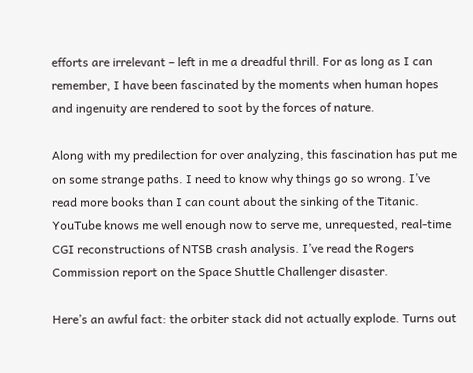efforts are irrelevant – left in me a dreadful thrill. For as long as I can remember, I have been fascinated by the moments when human hopes and ingenuity are rendered to soot by the forces of nature.

Along with my predilection for over analyzing, this fascination has put me on some strange paths. I need to know why things go so wrong. I’ve read more books than I can count about the sinking of the Titanic. YouTube knows me well enough now to serve me, unrequested, real-time CGI reconstructions of NTSB crash analysis. I’ve read the Rogers Commission report on the Space Shuttle Challenger disaster.

Here’s an awful fact: the orbiter stack did not actually explode. Turns out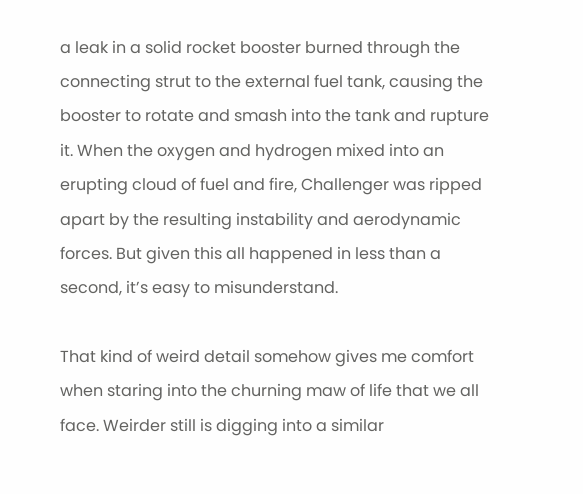a leak in a solid rocket booster burned through the connecting strut to the external fuel tank, causing the booster to rotate and smash into the tank and rupture it. When the oxygen and hydrogen mixed into an erupting cloud of fuel and fire, Challenger was ripped apart by the resulting instability and aerodynamic forces. But given this all happened in less than a second, it’s easy to misunderstand.

That kind of weird detail somehow gives me comfort when staring into the churning maw of life that we all face. Weirder still is digging into a similar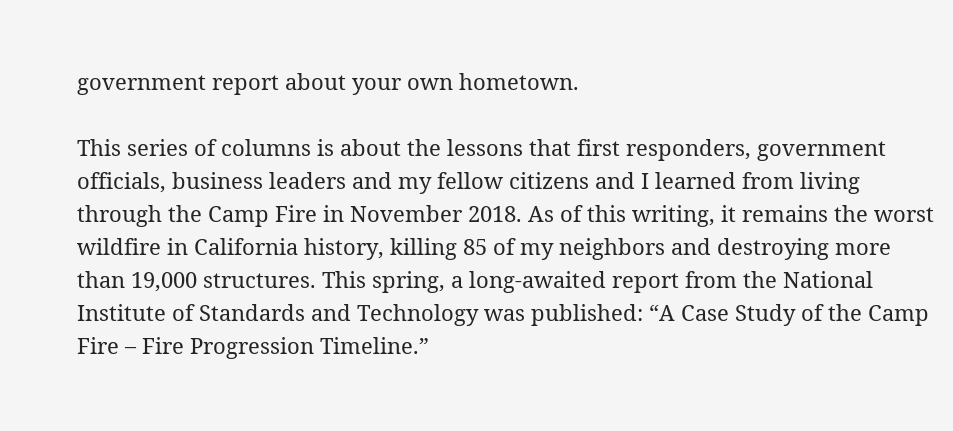government report about your own hometown.

This series of columns is about the lessons that first responders, government officials, business leaders and my fellow citizens and I learned from living through the Camp Fire in November 2018. As of this writing, it remains the worst wildfire in California history, killing 85 of my neighbors and destroying more than 19,000 structures. This spring, a long-awaited report from the National Institute of Standards and Technology was published: “A Case Study of the Camp Fire – Fire Progression Timeline.”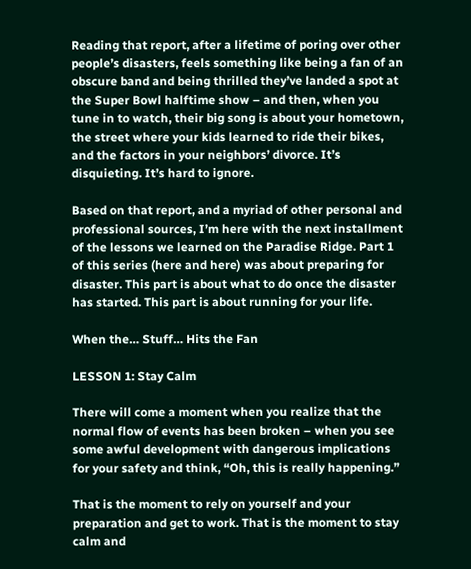Reading that report, after a lifetime of poring over other people’s disasters, feels something like being a fan of an obscure band and being thrilled they’ve landed a spot at the Super Bowl halftime show – and then, when you tune in to watch, their big song is about your hometown, the street where your kids learned to ride their bikes, and the factors in your neighbors’ divorce. It’s disquieting. It’s hard to ignore.

Based on that report, and a myriad of other personal and professional sources, I’m here with the next installment of the lessons we learned on the Paradise Ridge. Part 1 of this series (here and here) was about preparing for disaster. This part is about what to do once the disaster has started. This part is about running for your life.

When the… Stuff… Hits the Fan

LESSON 1: Stay Calm

There will come a moment when you realize that the normal flow of events has been broken – when you see some awful development with dangerous implications for your safety and think, “Oh, this is really happening.”

That is the moment to rely on yourself and your preparation and get to work. That is the moment to stay calm and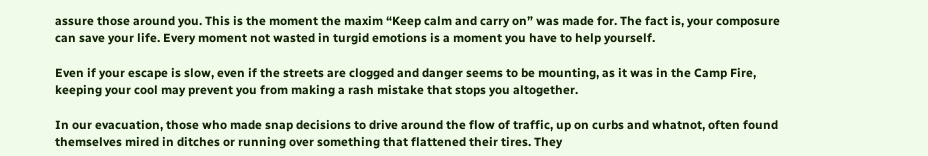assure those around you. This is the moment the maxim “Keep calm and carry on” was made for. The fact is, your composure can save your life. Every moment not wasted in turgid emotions is a moment you have to help yourself.

Even if your escape is slow, even if the streets are clogged and danger seems to be mounting, as it was in the Camp Fire, keeping your cool may prevent you from making a rash mistake that stops you altogether.

In our evacuation, those who made snap decisions to drive around the flow of traffic, up on curbs and whatnot, often found themselves mired in ditches or running over something that flattened their tires. They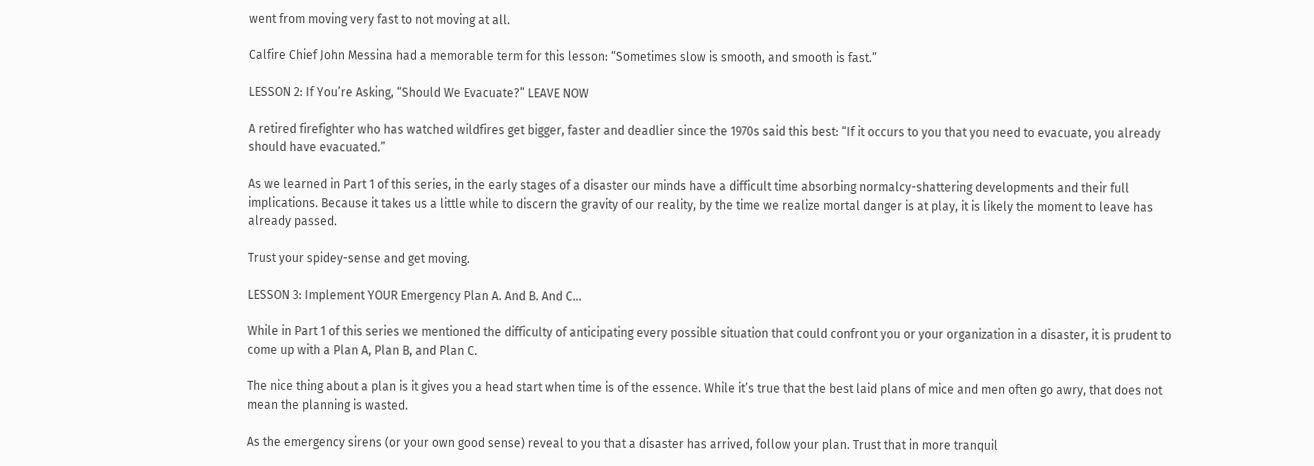went from moving very fast to not moving at all.

Calfire Chief John Messina had a memorable term for this lesson: “Sometimes slow is smooth, and smooth is fast.”

LESSON 2: If You’re Asking, “Should We Evacuate?” LEAVE NOW

A retired firefighter who has watched wildfires get bigger, faster and deadlier since the 1970s said this best: “If it occurs to you that you need to evacuate, you already should have evacuated.”

As we learned in Part 1 of this series, in the early stages of a disaster our minds have a difficult time absorbing normalcy-shattering developments and their full implications. Because it takes us a little while to discern the gravity of our reality, by the time we realize mortal danger is at play, it is likely the moment to leave has already passed.

Trust your spidey-sense and get moving.

LESSON 3: Implement YOUR Emergency Plan A. And B. And C…

While in Part 1 of this series we mentioned the difficulty of anticipating every possible situation that could confront you or your organization in a disaster, it is prudent to come up with a Plan A, Plan B, and Plan C.

The nice thing about a plan is it gives you a head start when time is of the essence. While it’s true that the best laid plans of mice and men often go awry, that does not mean the planning is wasted.

As the emergency sirens (or your own good sense) reveal to you that a disaster has arrived, follow your plan. Trust that in more tranquil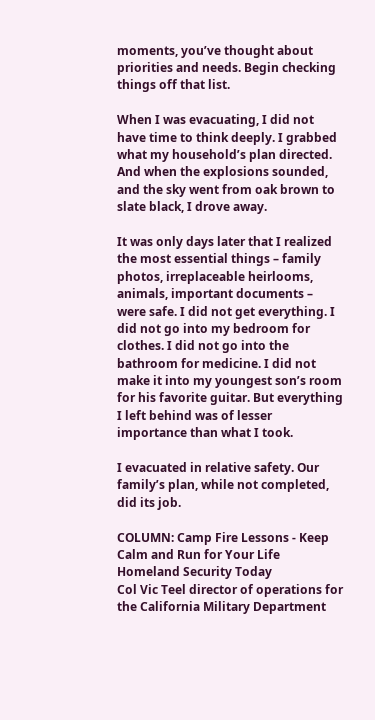moments, you’ve thought about priorities and needs. Begin checking things off that list.

When I was evacuating, I did not have time to think deeply. I grabbed what my household’s plan directed. And when the explosions sounded, and the sky went from oak brown to slate black, I drove away.

It was only days later that I realized the most essential things – family photos, irreplaceable heirlooms, animals, important documents – were safe. I did not get everything. I did not go into my bedroom for clothes. I did not go into the bathroom for medicine. I did not make it into my youngest son’s room for his favorite guitar. But everything I left behind was of lesser importance than what I took.

I evacuated in relative safety. Our family’s plan, while not completed, did its job.

COLUMN: Camp Fire Lessons - Keep Calm and Run for Your Life Homeland Security Today
Col Vic Teel director of operations for the California Military Department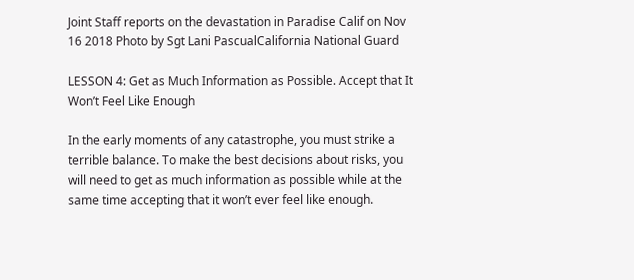Joint Staff reports on the devastation in Paradise Calif on Nov 16 2018 Photo by Sgt Lani PascualCalifornia National Guard

LESSON 4: Get as Much Information as Possible. Accept that It Won’t Feel Like Enough

In the early moments of any catastrophe, you must strike a terrible balance. To make the best decisions about risks, you will need to get as much information as possible while at the same time accepting that it won’t ever feel like enough.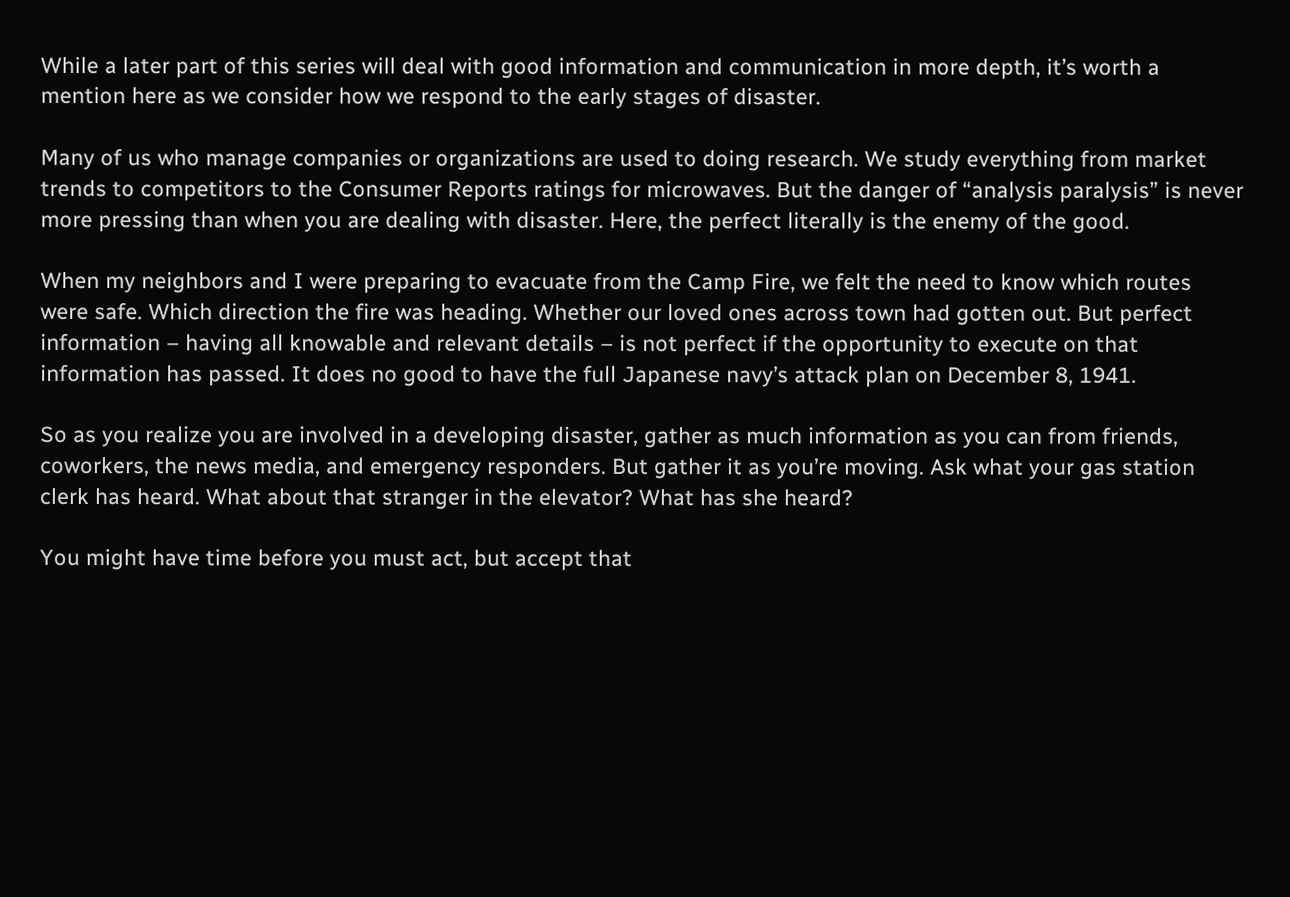While a later part of this series will deal with good information and communication in more depth, it’s worth a mention here as we consider how we respond to the early stages of disaster.

Many of us who manage companies or organizations are used to doing research. We study everything from market trends to competitors to the Consumer Reports ratings for microwaves. But the danger of “analysis paralysis” is never more pressing than when you are dealing with disaster. Here, the perfect literally is the enemy of the good.

When my neighbors and I were preparing to evacuate from the Camp Fire, we felt the need to know which routes were safe. Which direction the fire was heading. Whether our loved ones across town had gotten out. But perfect information – having all knowable and relevant details – is not perfect if the opportunity to execute on that information has passed. It does no good to have the full Japanese navy’s attack plan on December 8, 1941.

So as you realize you are involved in a developing disaster, gather as much information as you can from friends, coworkers, the news media, and emergency responders. But gather it as you’re moving. Ask what your gas station clerk has heard. What about that stranger in the elevator? What has she heard?

You might have time before you must act, but accept that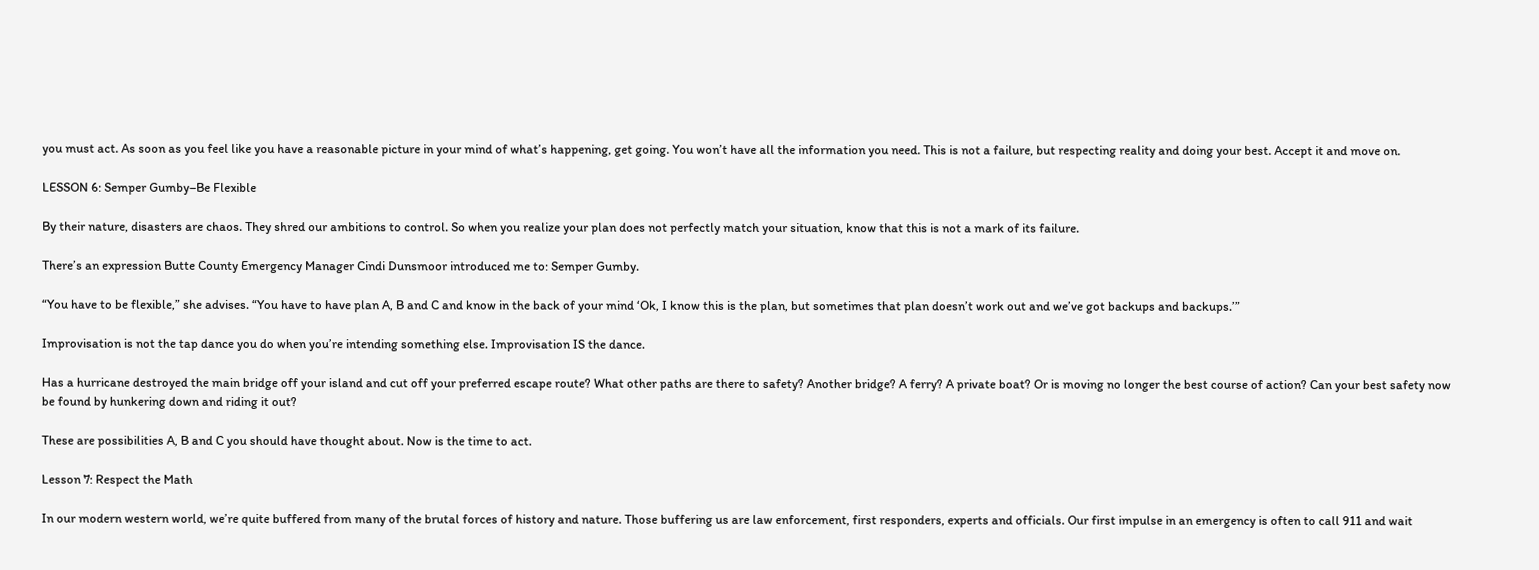you must act. As soon as you feel like you have a reasonable picture in your mind of what’s happening, get going. You won’t have all the information you need. This is not a failure, but respecting reality and doing your best. Accept it and move on.

LESSON 6: Semper Gumby–Be Flexible

By their nature, disasters are chaos. They shred our ambitions to control. So when you realize your plan does not perfectly match your situation, know that this is not a mark of its failure.

There’s an expression Butte County Emergency Manager Cindi Dunsmoor introduced me to: Semper Gumby.

“You have to be flexible,” she advises. “You have to have plan A, B and C and know in the back of your mind ‘Ok, I know this is the plan, but sometimes that plan doesn’t work out and we’ve got backups and backups.’”

Improvisation is not the tap dance you do when you’re intending something else. Improvisation IS the dance.

Has a hurricane destroyed the main bridge off your island and cut off your preferred escape route? What other paths are there to safety? Another bridge? A ferry? A private boat? Or is moving no longer the best course of action? Can your best safety now be found by hunkering down and riding it out?

These are possibilities A, B and C you should have thought about. Now is the time to act.

Lesson 7: Respect the Math

In our modern western world, we’re quite buffered from many of the brutal forces of history and nature. Those buffering us are law enforcement, first responders, experts and officials. Our first impulse in an emergency is often to call 911 and wait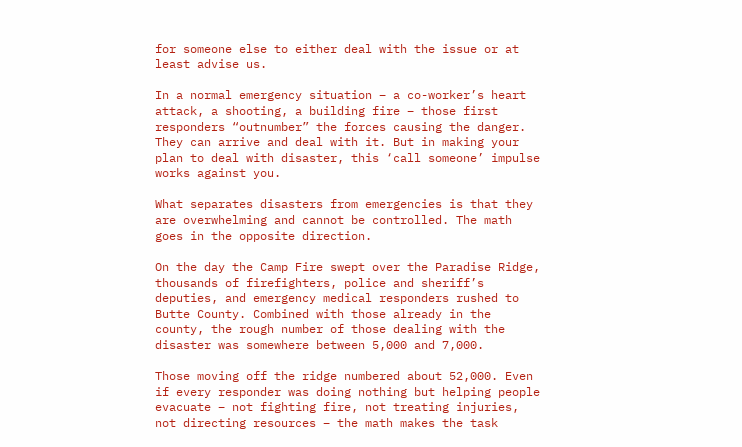for someone else to either deal with the issue or at least advise us.

In a normal emergency situation – a co-worker’s heart attack, a shooting, a building fire – those first responders “outnumber” the forces causing the danger. They can arrive and deal with it. But in making your plan to deal with disaster, this ‘call someone’ impulse works against you.

What separates disasters from emergencies is that they are overwhelming and cannot be controlled. The math goes in the opposite direction.

On the day the Camp Fire swept over the Paradise Ridge, thousands of firefighters, police and sheriff’s deputies, and emergency medical responders rushed to Butte County. Combined with those already in the county, the rough number of those dealing with the disaster was somewhere between 5,000 and 7,000.

Those moving off the ridge numbered about 52,000. Even if every responder was doing nothing but helping people evacuate – not fighting fire, not treating injuries, not directing resources – the math makes the task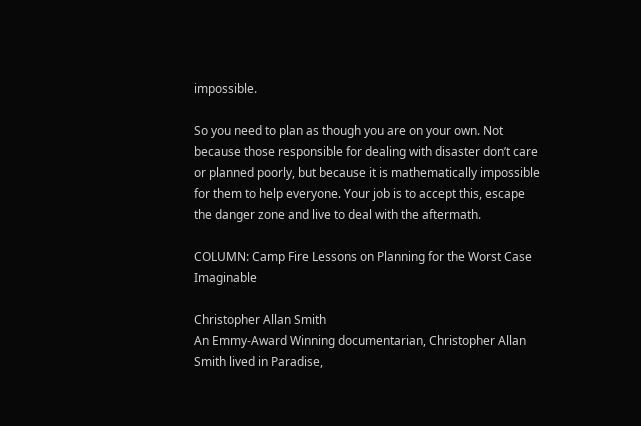impossible.

So you need to plan as though you are on your own. Not because those responsible for dealing with disaster don’t care or planned poorly, but because it is mathematically impossible for them to help everyone. Your job is to accept this, escape the danger zone and live to deal with the aftermath.

COLUMN: Camp Fire Lessons on Planning for the Worst Case Imaginable

Christopher Allan Smith
An Emmy-Award Winning documentarian, Christopher Allan Smith lived in Paradise,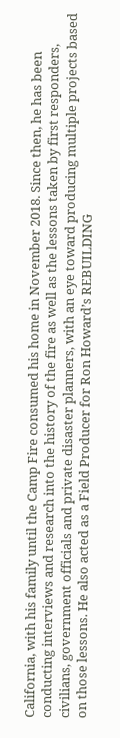California, with his family until the Camp Fire consumed his home in November 2018. Since then, he has been conducting interviews and research into the history of the fire as well as the lessons taken by first responders, civilians, government officials and private disaster planners, with an eye toward producing multiple projects based on those lessons. He also acted as a Field Producer for Ron Howard’s REBUILDING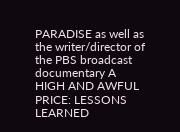PARADISE as well as the writer/director of the PBS broadcast documentary A HIGH AND AWFUL PRICE: LESSONS LEARNED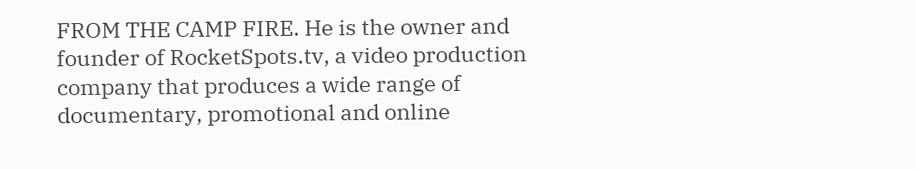FROM THE CAMP FIRE. He is the owner and founder of RocketSpots.tv, a video production company that produces a wide range of documentary, promotional and online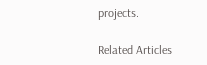projects.

Related Articles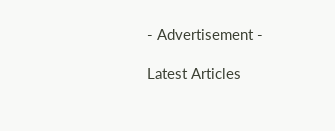- Advertisement -

Latest Articles